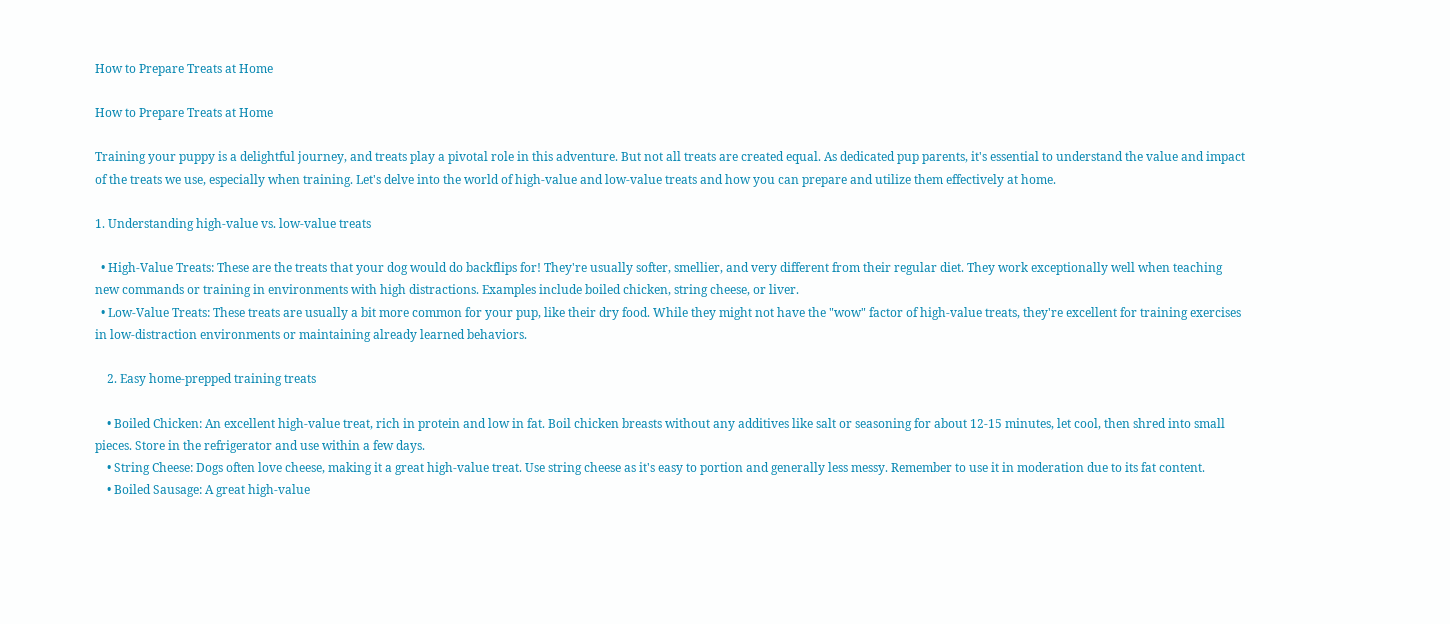How to Prepare Treats at Home

How to Prepare Treats at Home

Training your puppy is a delightful journey, and treats play a pivotal role in this adventure. But not all treats are created equal. As dedicated pup parents, it's essential to understand the value and impact of the treats we use, especially when training. Let's delve into the world of high-value and low-value treats and how you can prepare and utilize them effectively at home.

1. Understanding high-value vs. low-value treats

  • High-Value Treats: These are the treats that your dog would do backflips for! They're usually softer, smellier, and very different from their regular diet. They work exceptionally well when teaching new commands or training in environments with high distractions. Examples include boiled chicken, string cheese, or liver.
  • Low-Value Treats: These treats are usually a bit more common for your pup, like their dry food. While they might not have the "wow" factor of high-value treats, they're excellent for training exercises in low-distraction environments or maintaining already learned behaviors.

    2. Easy home-prepped training treats

    • Boiled Chicken: An excellent high-value treat, rich in protein and low in fat. Boil chicken breasts without any additives like salt or seasoning for about 12-15 minutes, let cool, then shred into small pieces. Store in the refrigerator and use within a few days.
    • String Cheese: Dogs often love cheese, making it a great high-value treat. Use string cheese as it's easy to portion and generally less messy. Remember to use it in moderation due to its fat content.
    • Boiled Sausage: A great high-value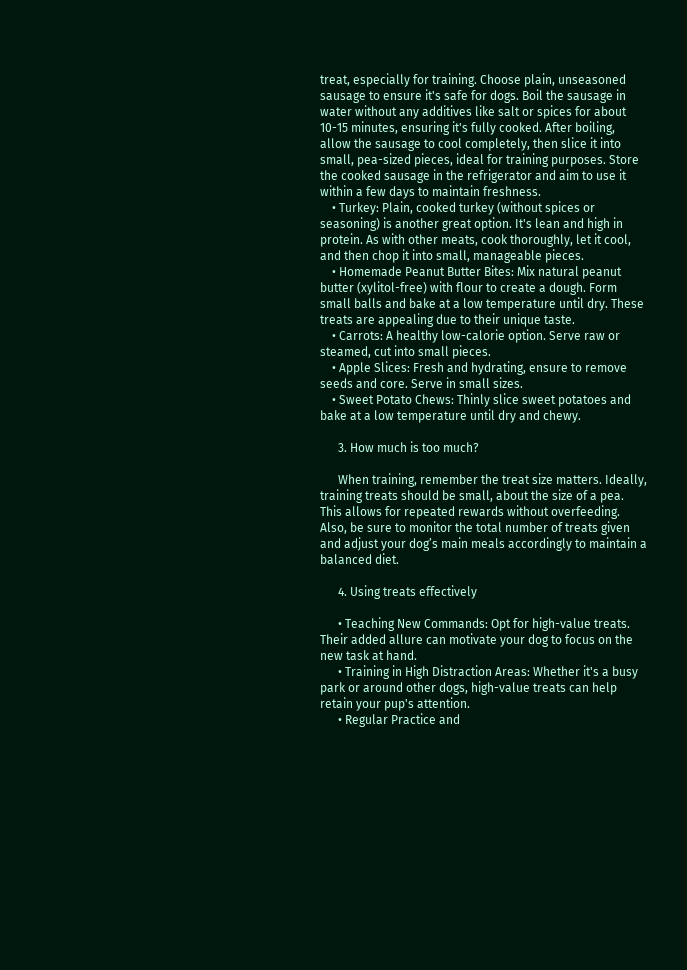treat, especially for training. Choose plain, unseasoned sausage to ensure it's safe for dogs. Boil the sausage in water without any additives like salt or spices for about 10-15 minutes, ensuring it's fully cooked. After boiling, allow the sausage to cool completely, then slice it into small, pea-sized pieces, ideal for training purposes. Store the cooked sausage in the refrigerator and aim to use it within a few days to maintain freshness.
    • Turkey: Plain, cooked turkey (without spices or seasoning) is another great option. It's lean and high in protein. As with other meats, cook thoroughly, let it cool, and then chop it into small, manageable pieces.
    • Homemade Peanut Butter Bites: Mix natural peanut butter (xylitol-free) with flour to create a dough. Form small balls and bake at a low temperature until dry. These treats are appealing due to their unique taste.
    • Carrots: A healthy low-calorie option. Serve raw or steamed, cut into small pieces.
    • Apple Slices: Fresh and hydrating, ensure to remove seeds and core. Serve in small sizes.
    • Sweet Potato Chews: Thinly slice sweet potatoes and bake at a low temperature until dry and chewy.

      3. How much is too much?

      When training, remember the treat size matters. Ideally, training treats should be small, about the size of a pea. This allows for repeated rewards without overfeeding. Also, be sure to monitor the total number of treats given and adjust your dog’s main meals accordingly to maintain a balanced diet.

      4. Using treats effectively

      • Teaching New Commands: Opt for high-value treats. Their added allure can motivate your dog to focus on the new task at hand.
      • Training in High Distraction Areas: Whether it's a busy park or around other dogs, high-value treats can help retain your pup's attention.
      • Regular Practice and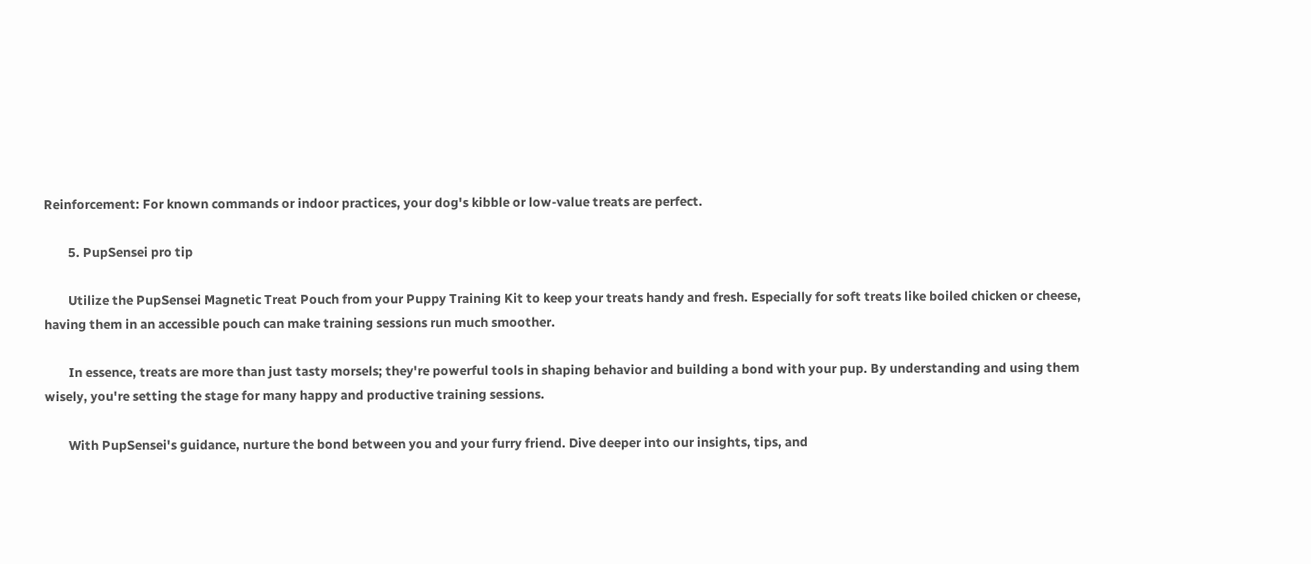Reinforcement: For known commands or indoor practices, your dog's kibble or low-value treats are perfect.

        5. PupSensei pro tip

        Utilize the PupSensei Magnetic Treat Pouch from your Puppy Training Kit to keep your treats handy and fresh. Especially for soft treats like boiled chicken or cheese, having them in an accessible pouch can make training sessions run much smoother.

        In essence, treats are more than just tasty morsels; they're powerful tools in shaping behavior and building a bond with your pup. By understanding and using them wisely, you're setting the stage for many happy and productive training sessions.

        With PupSensei's guidance, nurture the bond between you and your furry friend. Dive deeper into our insights, tips, and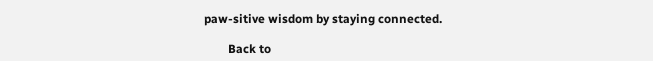paw-sitive wisdom by staying connected.

        Back to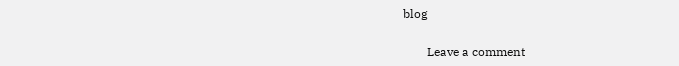blog

        Leave a comment